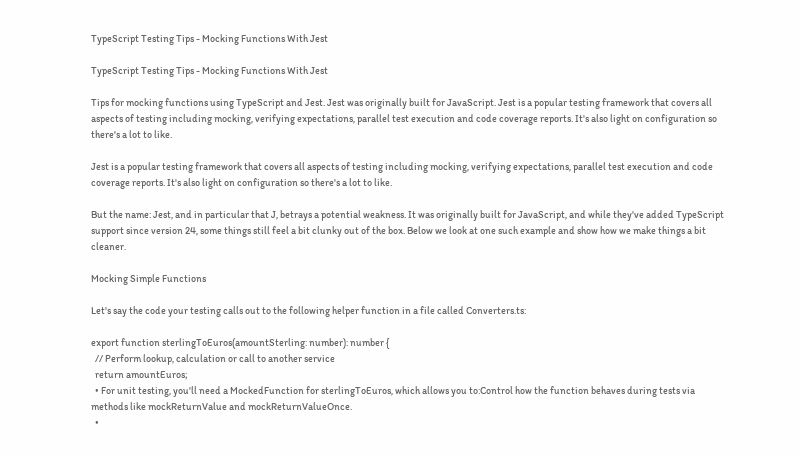TypeScript Testing Tips - Mocking Functions With Jest

TypeScript Testing Tips - Mocking Functions With Jest

Tips for mocking functions using TypeScript and Jest. Jest was originally built for JavaScript. Jest is a popular testing framework that covers all aspects of testing including mocking, verifying expectations, parallel test execution and code coverage reports. It's also light on configuration so there's a lot to like.

Jest is a popular testing framework that covers all aspects of testing including mocking, verifying expectations, parallel test execution and code coverage reports. It's also light on configuration so there's a lot to like.

But the name: Jest, and in particular that J, betrays a potential weakness. It was originally built for JavaScript, and while they've added TypeScript support since version 24, some things still feel a bit clunky out of the box. Below we look at one such example and show how we make things a bit cleaner.

Mocking Simple Functions

Let's say the code your testing calls out to the following helper function in a file called Converters.ts:

export function sterlingToEuros(amountSterling: number): number {
  // Perform lookup, calculation or call to another service
  return amountEuros;
  • For unit testing, you'll need a MockedFunction for sterlingToEuros, which allows you to:Control how the function behaves during tests via methods like mockReturnValue and mockReturnValueOnce.
  •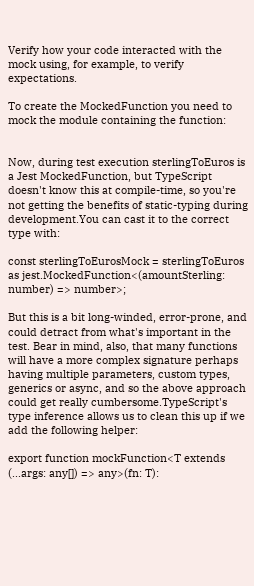Verify how your code interacted with the mock using, for example, to verify expectations.

To create the MockedFunction you need to mock the module containing the function:


Now, during test execution sterlingToEuros is a Jest MockedFunction, but TypeScript doesn't know this at compile-time, so you're not getting the benefits of static-typing during development.You can cast it to the correct type with:

const sterlingToEurosMock = sterlingToEuros as jest.MockedFunction<(amountSterling: number) => number>;

But this is a bit long-winded, error-prone, and could detract from what's important in the test. Bear in mind, also, that many functions will have a more complex signature perhaps having multiple parameters, custom types, generics or async, and so the above approach could get really cumbersome.TypeScript's type inference allows us to clean this up if we add the following helper:

export function mockFunction<T extends (...args: any[]) => any>(fn: T):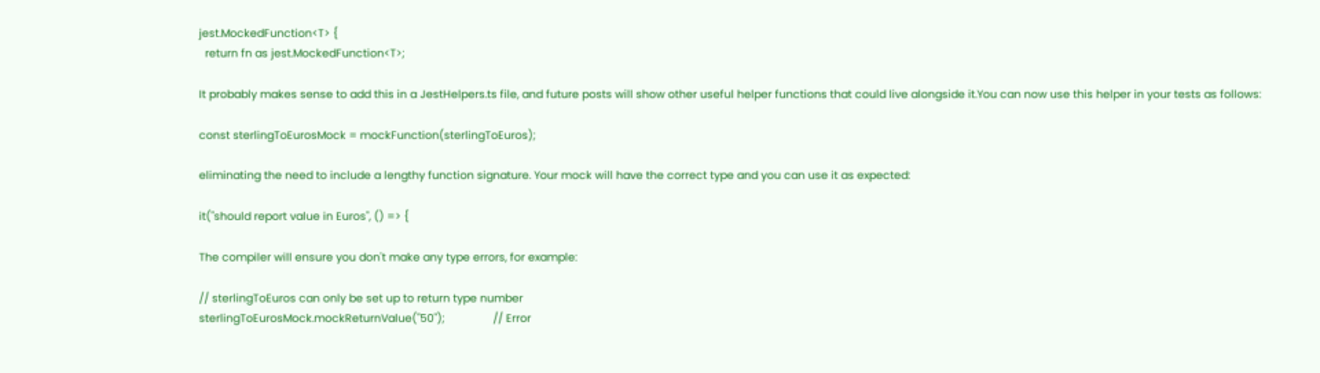jest.MockedFunction<T> {
  return fn as jest.MockedFunction<T>;

It probably makes sense to add this in a JestHelpers.ts file, and future posts will show other useful helper functions that could live alongside it.You can now use this helper in your tests as follows:

const sterlingToEurosMock = mockFunction(sterlingToEuros);

eliminating the need to include a lengthy function signature. Your mock will have the correct type and you can use it as expected:

it("should report value in Euros", () => {

The compiler will ensure you don't make any type errors, for example:

// sterlingToEuros can only be set up to return type number
sterlingToEurosMock.mockReturnValue("50");                // Error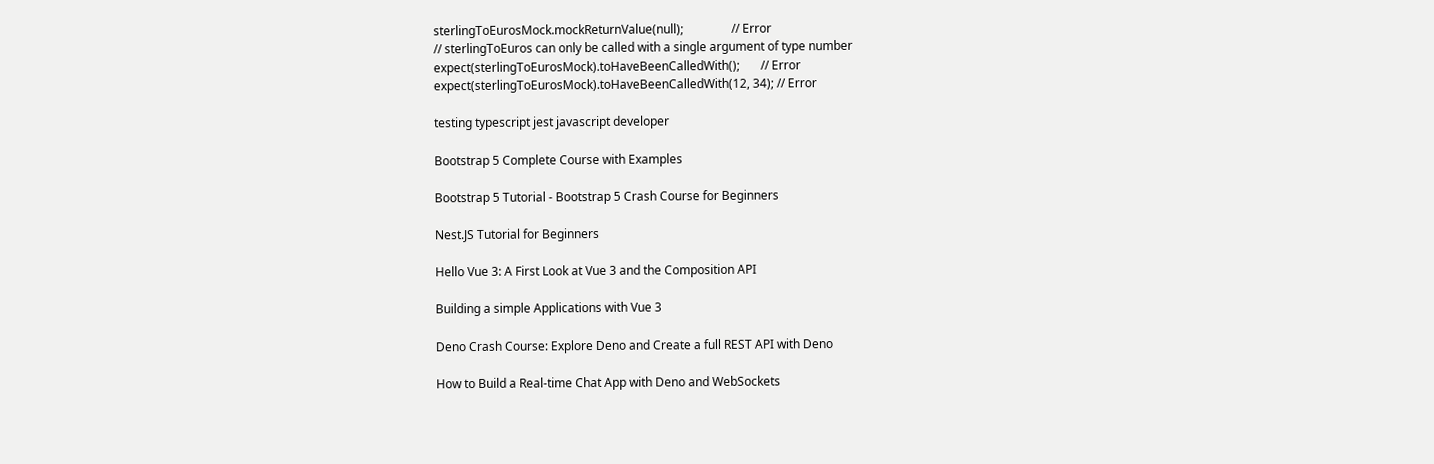sterlingToEurosMock.mockReturnValue(null);                // Error
// sterlingToEuros can only be called with a single argument of type number
expect(sterlingToEurosMock).toHaveBeenCalledWith();       // Error
expect(sterlingToEurosMock).toHaveBeenCalledWith(12, 34); // Error

testing typescript jest javascript developer

Bootstrap 5 Complete Course with Examples

Bootstrap 5 Tutorial - Bootstrap 5 Crash Course for Beginners

Nest.JS Tutorial for Beginners

Hello Vue 3: A First Look at Vue 3 and the Composition API

Building a simple Applications with Vue 3

Deno Crash Course: Explore Deno and Create a full REST API with Deno

How to Build a Real-time Chat App with Deno and WebSockets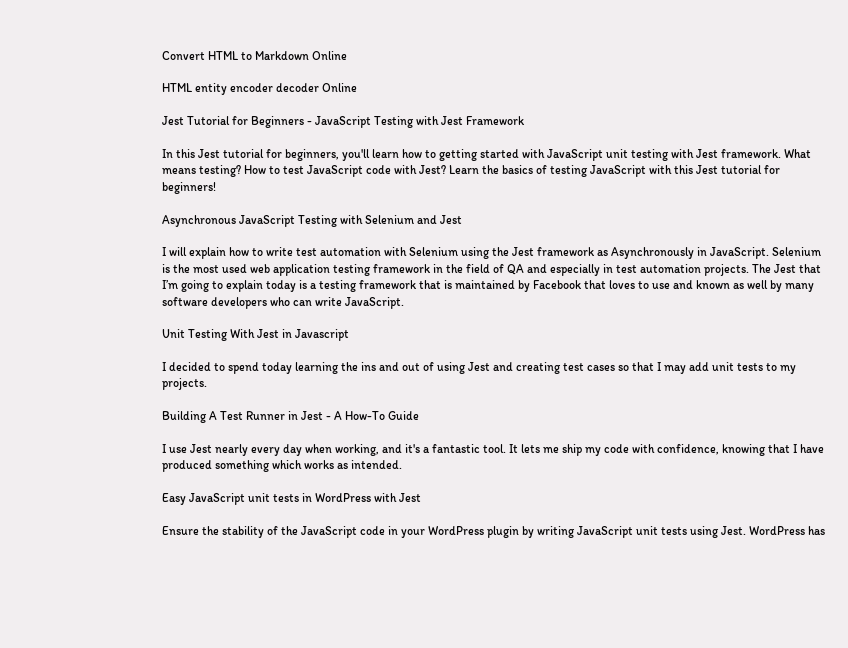Convert HTML to Markdown Online

HTML entity encoder decoder Online

Jest Tutorial for Beginners - JavaScript Testing with Jest Framework

In this Jest tutorial for beginners, you'll learn how to getting started with JavaScript unit testing with Jest framework. What means testing? How to test JavaScript code with Jest? Learn the basics of testing JavaScript with this Jest tutorial for beginners!

Asynchronous JavaScript Testing with Selenium and Jest

I will explain how to write test automation with Selenium using the Jest framework as Asynchronously in JavaScript. Selenium is the most used web application testing framework in the field of QA and especially in test automation projects. The Jest that I’m going to explain today is a testing framework that is maintained by Facebook that loves to use and known as well by many software developers who can write JavaScript.

Unit Testing With Jest in Javascript

I decided to spend today learning the ins and out of using Jest and creating test cases so that I may add unit tests to my projects.

Building A Test Runner in Jest - A How-To Guide

I use Jest nearly every day when working, and it's a fantastic tool. It lets me ship my code with confidence, knowing that I have produced something which works as intended.

Easy JavaScript unit tests in WordPress with Jest

Ensure the stability of the JavaScript code in your WordPress plugin by writing JavaScript unit tests using Jest. WordPress has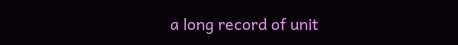a long record of unit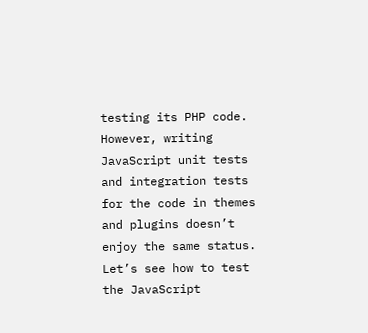testing its PHP code. However, writing JavaScript unit tests and integration tests for the code in themes and plugins doesn’t enjoy the same status. Let’s see how to test the JavaScript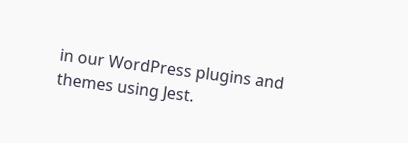in our WordPress plugins and themes using Jest.